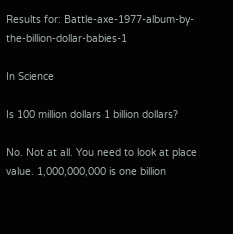Results for: Battle-axe-1977-album-by-the-billion-dollar-babies-1

In Science

Is 100 million dollars 1 billion dollars?

No. Not at all. You need to look at place value. 1,000,000,000 is one billion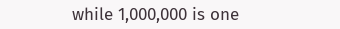while 1,000,000 is one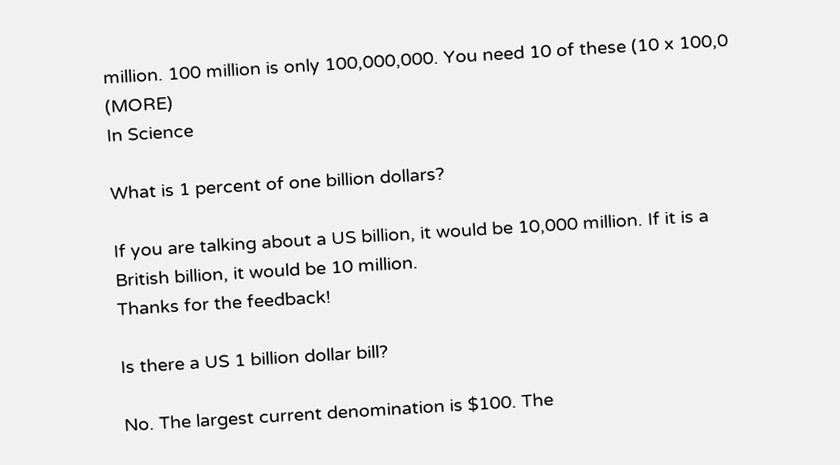million. 100 million is only 100,000,000. You need 10 of these (10 x 100,0 (MORE)
In Science

What is 1 percent of one billion dollars?

If you are talking about a US billion, it would be 10,000 million. If it is a British billion, it would be 10 million.
Thanks for the feedback!

Is there a US 1 billion dollar bill?

No. The largest current denomination is $100. The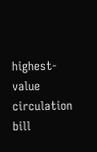highest-value circulation bill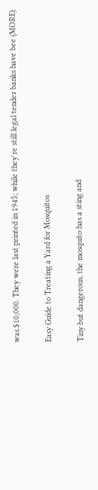was $10,000. They were last printed in 1945; while they're still legal tender banks have bee (MORE)

Easy Guide to Treating a Yard for Mosquitos

Tiny but dangerous, the mosquito has a sting and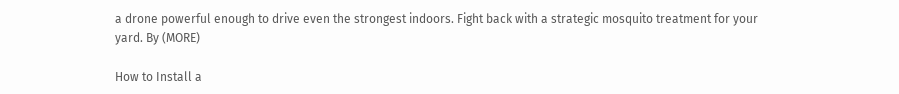a drone powerful enough to drive even the strongest indoors. Fight back with a strategic mosquito treatment for your yard. By (MORE)

How to Install a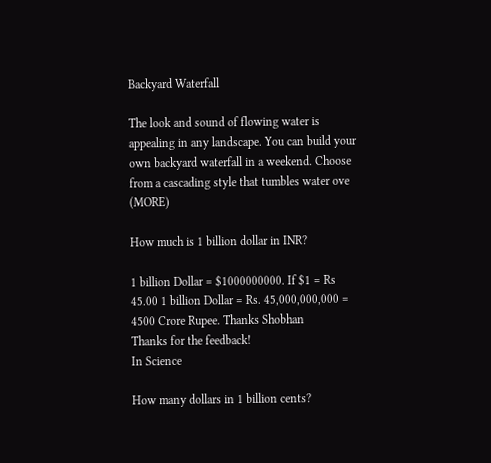Backyard Waterfall

The look and sound of flowing water is appealing in any landscape. You can build your own backyard waterfall in a weekend. Choose from a cascading style that tumbles water ove (MORE)

How much is 1 billion dollar in INR?

1 billion Dollar = $1000000000. If $1 = Rs 45.00 1 billion Dollar = Rs. 45,000,000,000 = 4500 Crore Rupee. Thanks Shobhan
Thanks for the feedback!
In Science

How many dollars in 1 billion cents?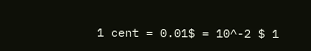1 cent = 0.01$ = 10^-2 $ 1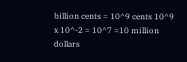billion cents = 10^9 cents 10^9 x 10^-2 = 10^7 =10 million dollars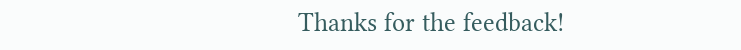Thanks for the feedback!